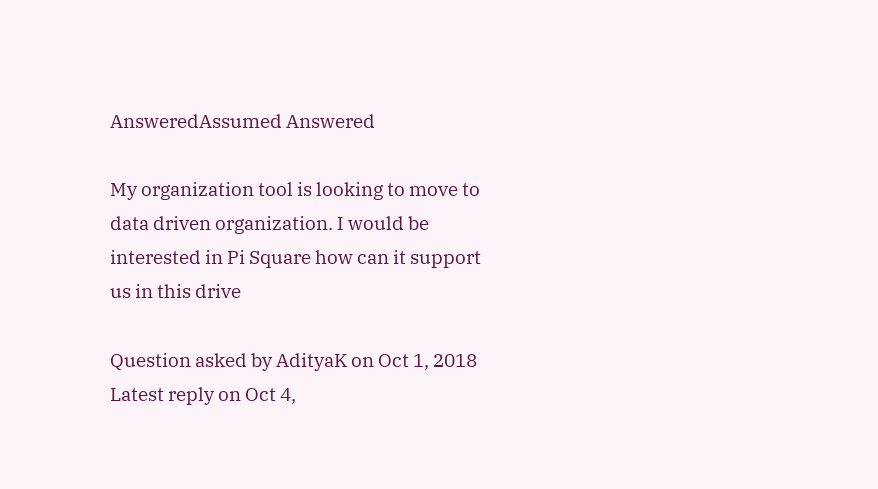AnsweredAssumed Answered

My organization tool is looking to move to data driven organization. I would be interested in Pi Square how can it support us in this drive

Question asked by AdityaK on Oct 1, 2018
Latest reply on Oct 4,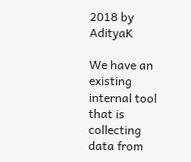2018 by AdityaK

We have an existing internal tool that is collecting data from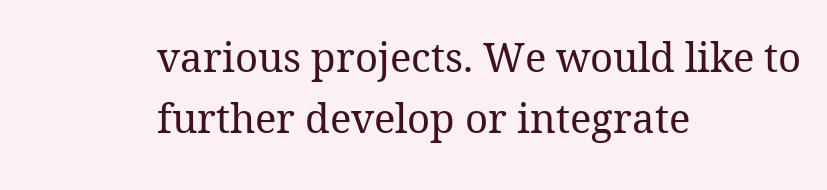various projects. We would like to further develop or integrate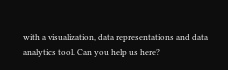with a visualization, data representations and data analytics tool. Can you help us here?